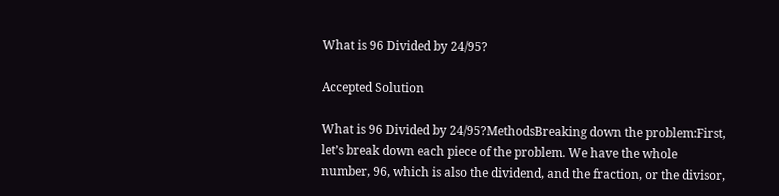What is 96 Divided by 24/95?

Accepted Solution

What is 96 Divided by 24/95?MethodsBreaking down the problem:First, let’s break down each piece of the problem. We have the whole number, 96, which is also the dividend, and the fraction, or the divisor,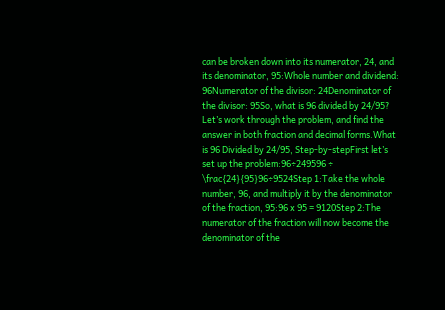can be broken down into its numerator, 24, and its denominator, 95:Whole number and dividend: 96Numerator of the divisor: 24Denominator of the divisor: 95So, what is 96 divided by 24/95? Let’s work through the problem, and find the answer in both fraction and decimal forms.What is 96 Divided by 24/95, Step-by-stepFirst let’s set up the problem:96÷249596 ÷ \frac{24}{95}96÷9524Step 1:Take the whole number, 96, and multiply it by the denominator of the fraction, 95:96 x 95 = 9120Step 2:The numerator of the fraction will now become the denominator of the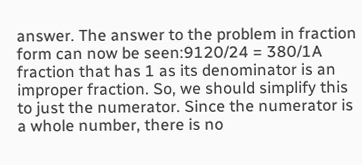answer. The answer to the problem in fraction form can now be seen:9120/24 = 380/1A fraction that has 1 as its denominator is an improper fraction. So, we should simplify this to just the numerator. Since the numerator is a whole number, there is no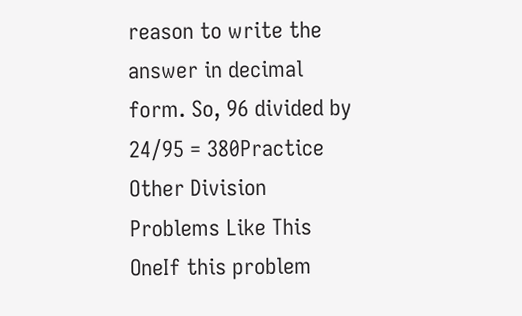reason to write the answer in decimal form. So, 96 divided by 24/95 = 380Practice Other Division Problems Like This OneIf this problem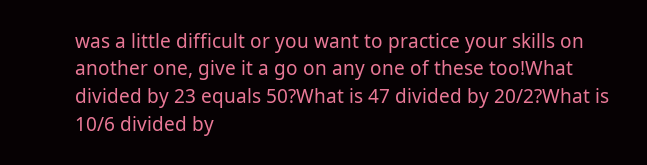was a little difficult or you want to practice your skills on another one, give it a go on any one of these too!What divided by 23 equals 50?What is 47 divided by 20/2?What is 10/6 divided by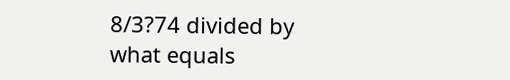8/3?74 divided by what equals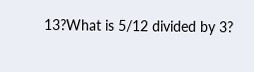13?What is 5/12 divided by 3?